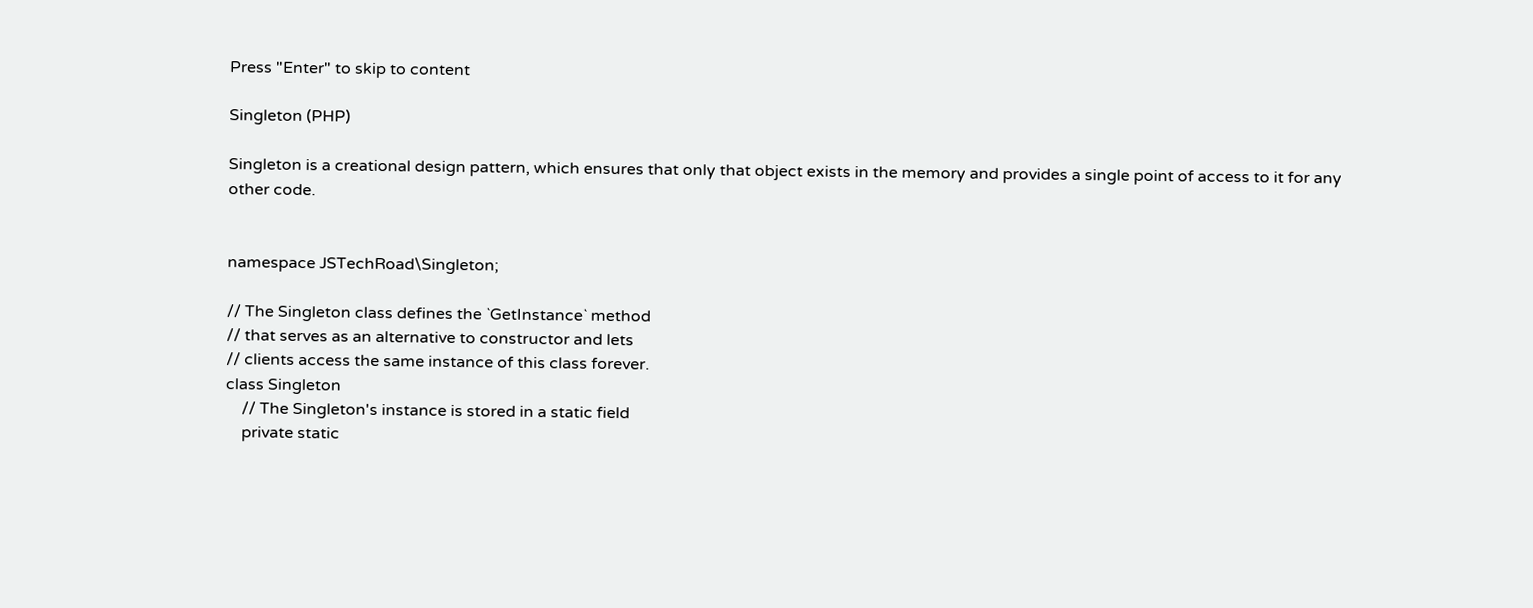Press "Enter" to skip to content

Singleton (PHP)

Singleton is a creational design pattern, which ensures that only that object exists in the memory and provides a single point of access to it for any other code.


namespace JSTechRoad\Singleton;

// The Singleton class defines the `GetInstance` method
// that serves as an alternative to constructor and lets
// clients access the same instance of this class forever.
class Singleton
    // The Singleton's instance is stored in a static field
    private static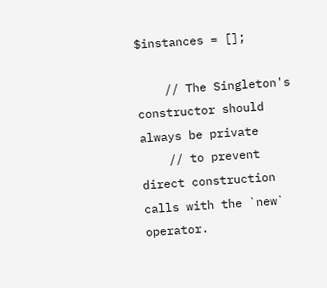$instances = [];

    // The Singleton's constructor should always be private
    // to prevent direct construction calls with the `new` operator.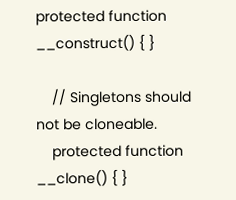protected function __construct() { }

    // Singletons should not be cloneable.
    protected function __clone() { }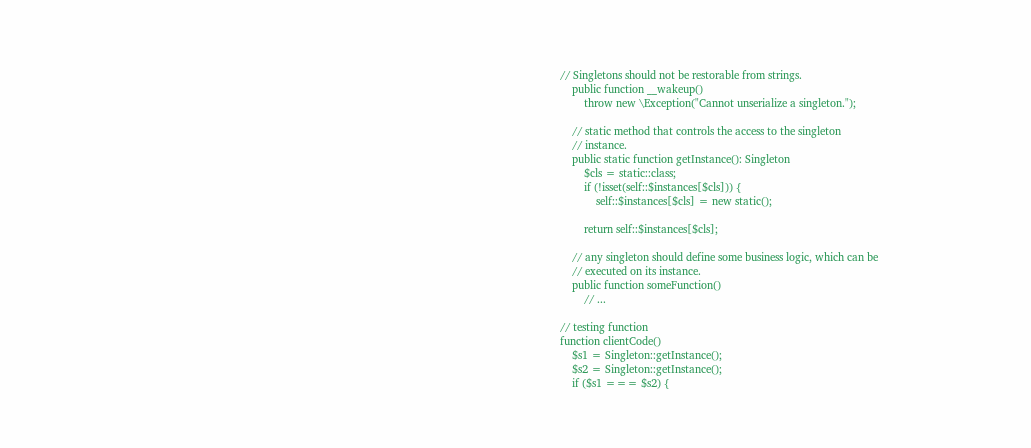// Singletons should not be restorable from strings.
    public function __wakeup()
        throw new \Exception("Cannot unserialize a singleton.");

    // static method that controls the access to the singleton
    // instance.
    public static function getInstance(): Singleton
        $cls = static::class;
        if (!isset(self::$instances[$cls])) {
            self::$instances[$cls] = new static();

        return self::$instances[$cls];

    // any singleton should define some business logic, which can be
    // executed on its instance.
    public function someFunction()
        // ...

// testing function
function clientCode()
    $s1 = Singleton::getInstance();
    $s2 = Singleton::getInstance();
    if ($s1 === $s2) {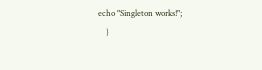echo "Singleton works!";
    }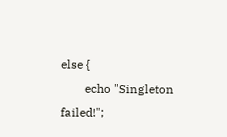else {
        echo "Singleton failed!";